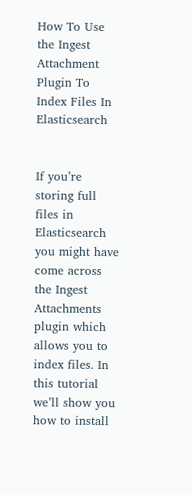How To Use the Ingest Attachment Plugin To Index Files In Elasticsearch


If you’re storing full files in Elasticsearch you might have come across the Ingest Attachments plugin which allows you to index files. In this tutorial we’ll show you how to install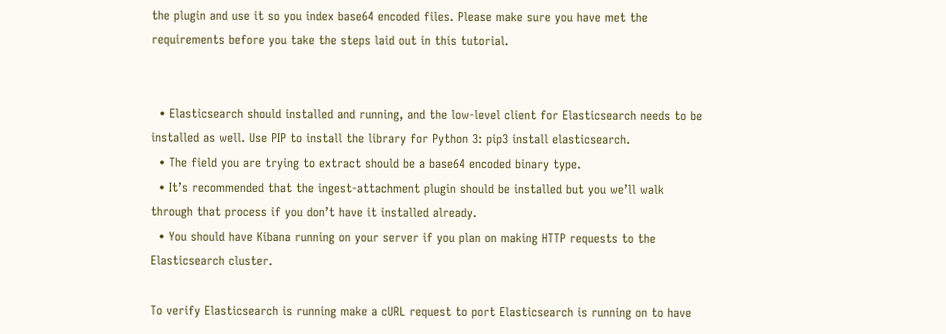the plugin and use it so you index base64 encoded files. Please make sure you have met the requirements before you take the steps laid out in this tutorial.


  • Elasticsearch should installed and running, and the low-level client for Elasticsearch needs to be installed as well. Use PIP to install the library for Python 3: pip3 install elasticsearch.
  • The field you are trying to extract should be a base64 encoded binary type.
  • It’s recommended that the ingest-attachment plugin should be installed but you we’ll walk through that process if you don’t have it installed already.
  • You should have Kibana running on your server if you plan on making HTTP requests to the Elasticsearch cluster.

To verify Elasticsearch is running make a cURL request to port Elasticsearch is running on to have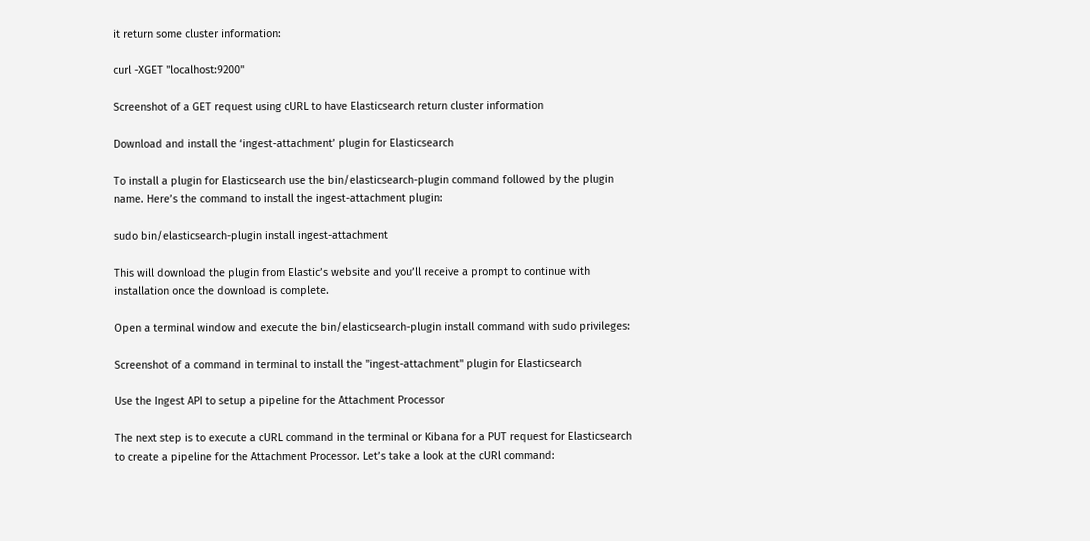it return some cluster information:

curl -XGET "localhost:9200"

Screenshot of a GET request using cURL to have Elasticsearch return cluster information

Download and install the ‘ingest-attachment’ plugin for Elasticsearch

To install a plugin for Elasticsearch use the bin/elasticsearch-plugin command followed by the plugin name. Here’s the command to install the ingest-attachment plugin:

sudo bin/elasticsearch-plugin install ingest-attachment

This will download the plugin from Elastic’s website and you’ll receive a prompt to continue with installation once the download is complete.

Open a terminal window and execute the bin/elasticsearch-plugin install command with sudo privileges:

Screenshot of a command in terminal to install the "ingest-attachment" plugin for Elasticsearch

Use the Ingest API to setup a pipeline for the Attachment Processor

The next step is to execute a cURL command in the terminal or Kibana for a PUT request for Elasticsearch to create a pipeline for the Attachment Processor. Let’s take a look at the cURl command: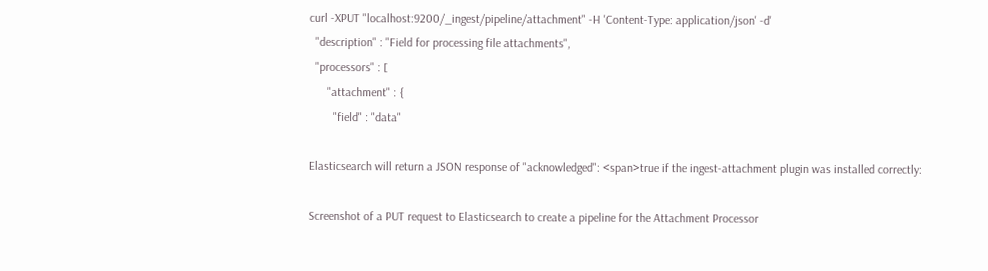curl -XPUT "localhost:9200/_ingest/pipeline/attachment" -H 'Content-Type: application/json' -d'
  "description" : "Field for processing file attachments",
  "processors" : [
      "attachment" : {
        "field" : "data"

Elasticsearch will return a JSON response of "acknowledged": <span>true if the ingest-attachment plugin was installed correctly:

Screenshot of a PUT request to Elasticsearch to create a pipeline for the Attachment Processor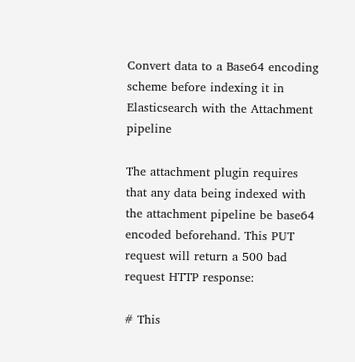Convert data to a Base64 encoding scheme before indexing it in Elasticsearch with the Attachment pipeline

The attachment plugin requires that any data being indexed with the attachment pipeline be base64 encoded beforehand. This PUT request will return a 500 bad request HTTP response:

# This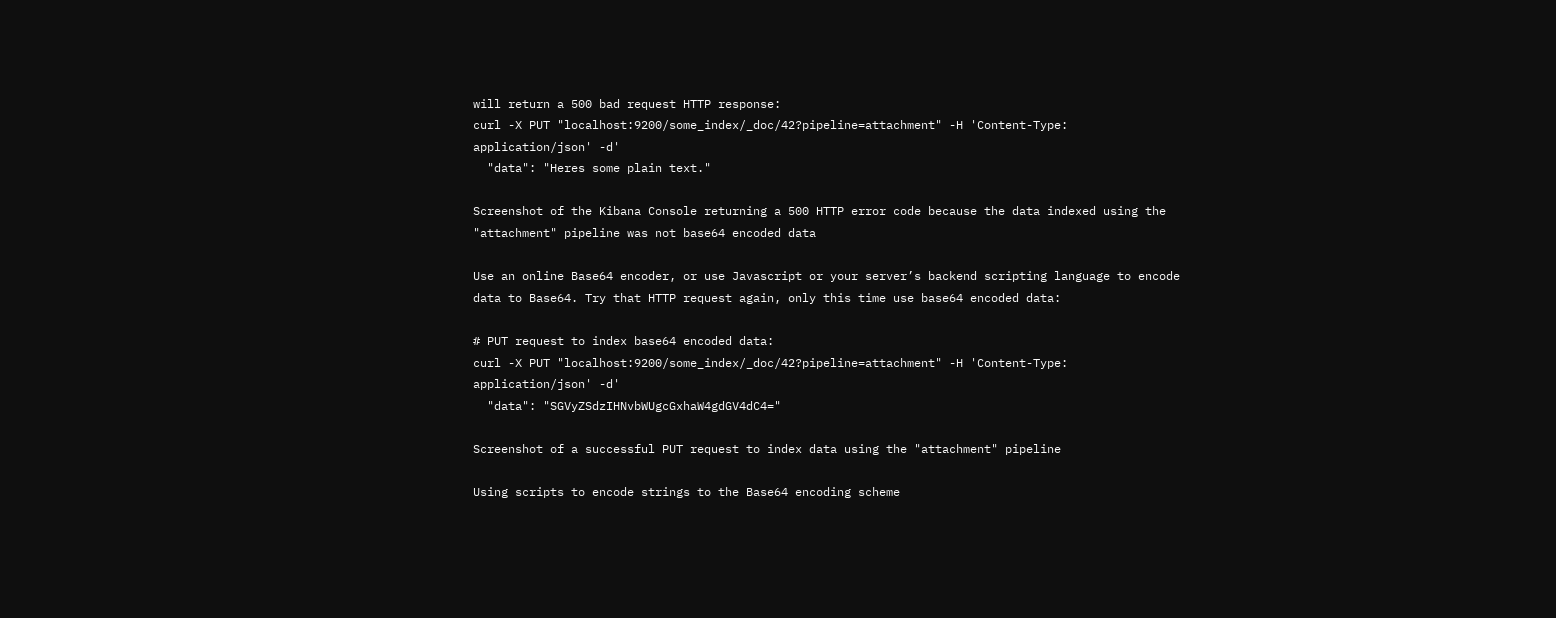will return a 500 bad request HTTP response:
curl -X PUT "localhost:9200/some_index/_doc/42?pipeline=attachment" -H 'Content-Type: application/json' -d'
  "data": "Heres some plain text."

Screenshot of the Kibana Console returning a 500 HTTP error code because the data indexed using the "attachment" pipeline was not base64 encoded data

Use an online Base64 encoder, or use Javascript or your server’s backend scripting language to encode data to Base64. Try that HTTP request again, only this time use base64 encoded data:

# PUT request to index base64 encoded data:
curl -X PUT "localhost:9200/some_index/_doc/42?pipeline=attachment" -H 'Content-Type: application/json' -d'
  "data": "SGVyZSdzIHNvbWUgcGxhaW4gdGV4dC4="

Screenshot of a successful PUT request to index data using the "attachment" pipeline

Using scripts to encode strings to the Base64 encoding scheme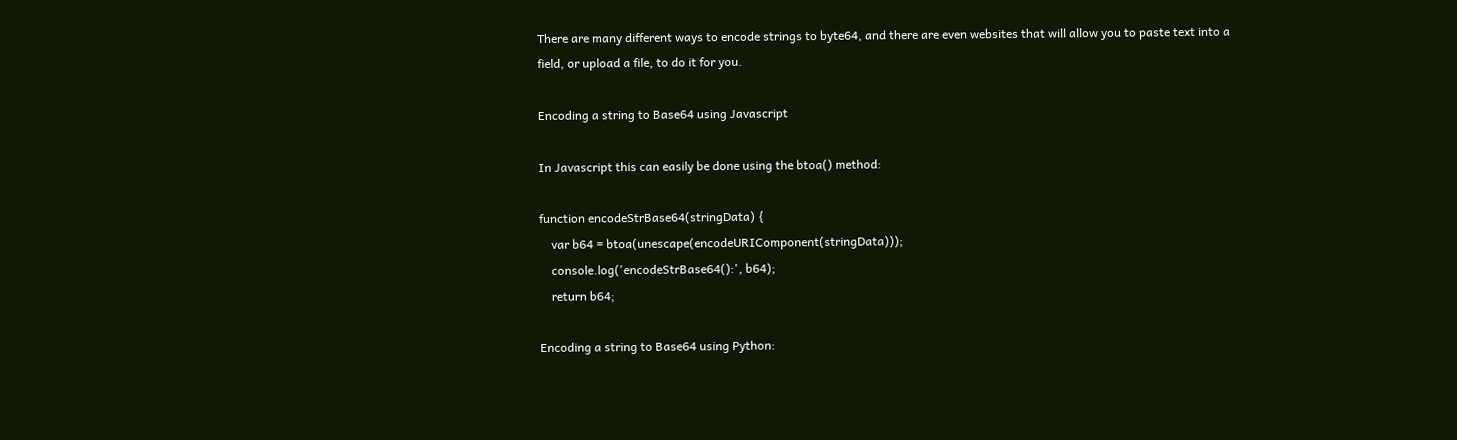There are many different ways to encode strings to byte64, and there are even websites that will allow you to paste text into a field, or upload a file, to do it for you.

Encoding a string to Base64 using Javascript

In Javascript this can easily be done using the btoa() method:

function encodeStrBase64(stringData) {
    var b64 = btoa(unescape(encodeURIComponent(stringData)));
    console.log('encodeStrBase64():', b64);
    return b64;

Encoding a string to Base64 using Python: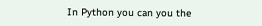In Python you can you the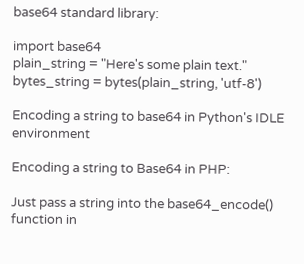base64 standard library:

import base64
plain_string = "Here's some plain text."
bytes_string = bytes(plain_string, 'utf-8')

Encoding a string to base64 in Python's IDLE environment

Encoding a string to Base64 in PHP:

Just pass a string into the base64_encode() function in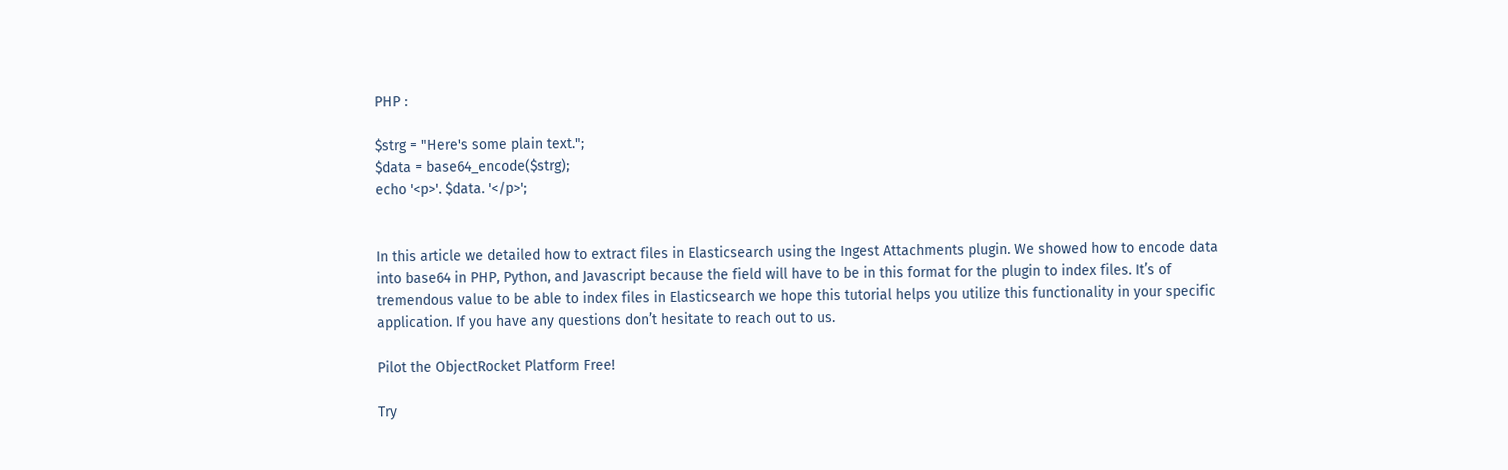PHP :

$strg = "Here's some plain text.";
$data = base64_encode($strg);
echo '<p>'. $data. '</p>';


In this article we detailed how to extract files in Elasticsearch using the Ingest Attachments plugin. We showed how to encode data into base64 in PHP, Python, and Javascript because the field will have to be in this format for the plugin to index files. It’s of tremendous value to be able to index files in Elasticsearch we hope this tutorial helps you utilize this functionality in your specific application. If you have any questions don’t hesitate to reach out to us.

Pilot the ObjectRocket Platform Free!

Try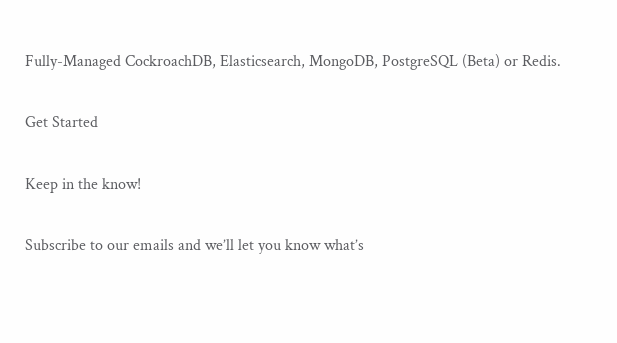Fully-Managed CockroachDB, Elasticsearch, MongoDB, PostgreSQL (Beta) or Redis.

Get Started

Keep in the know!

Subscribe to our emails and we’ll let you know what’s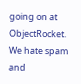going on at ObjectRocket. We hate spam and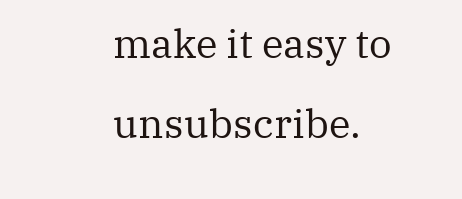make it easy to unsubscribe.